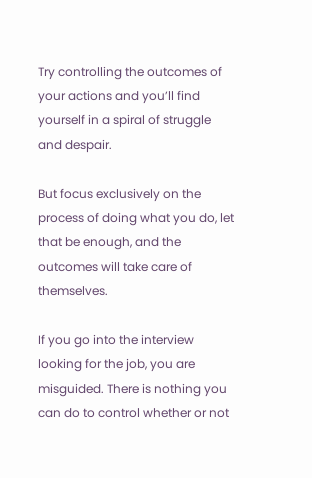Try controlling the outcomes of your actions and you’ll find yourself in a spiral of struggle and despair.

But focus exclusively on the process of doing what you do, let that be enough, and the outcomes will take care of themselves.

If you go into the interview looking for the job, you are misguided. There is nothing you can do to control whether or not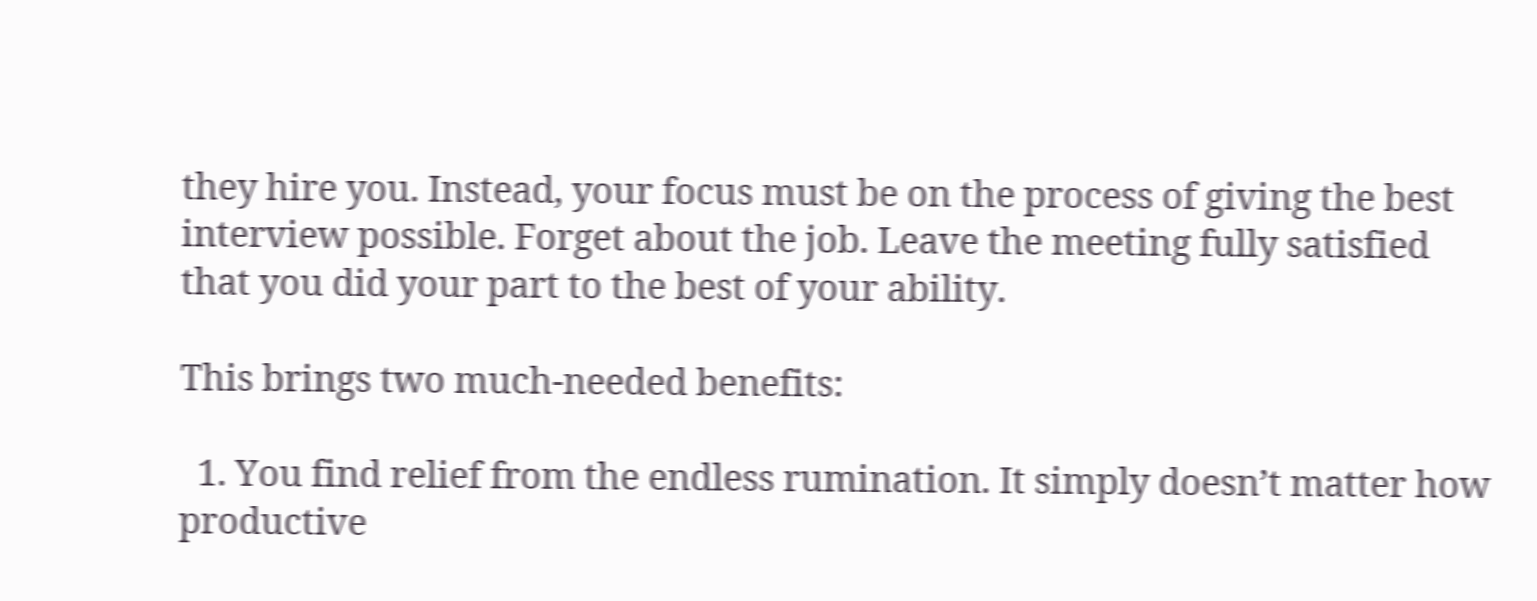they hire you. Instead, your focus must be on the process of giving the best interview possible. Forget about the job. Leave the meeting fully satisfied that you did your part to the best of your ability.

This brings two much-needed benefits:

  1. You find relief from the endless rumination. It simply doesn’t matter how productive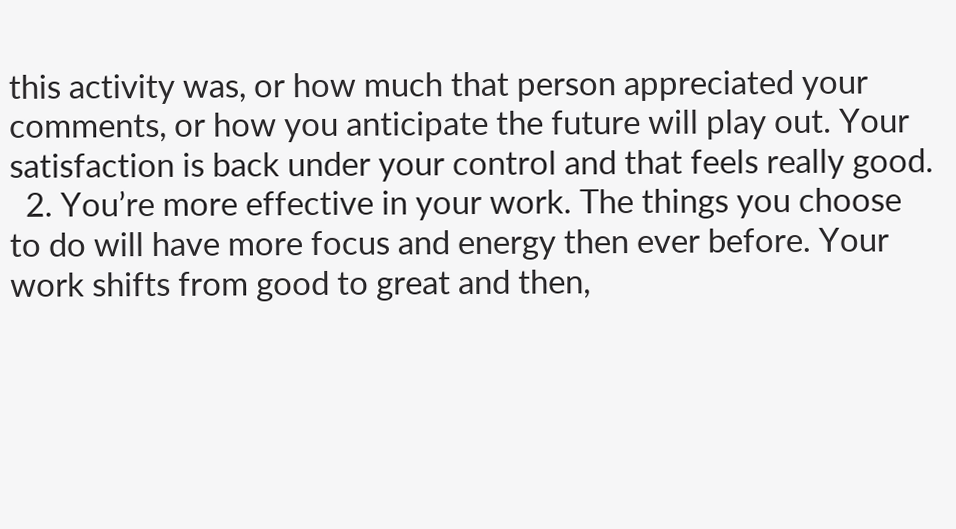this activity was, or how much that person appreciated your comments, or how you anticipate the future will play out. Your satisfaction is back under your control and that feels really good.
  2. You’re more effective in your work. The things you choose to do will have more focus and energy then ever before. Your work shifts from good to great and then,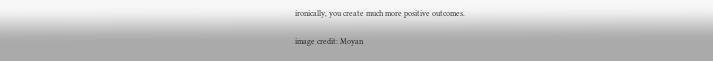ironically, you create much more positive outcomes.

image credit: Moyan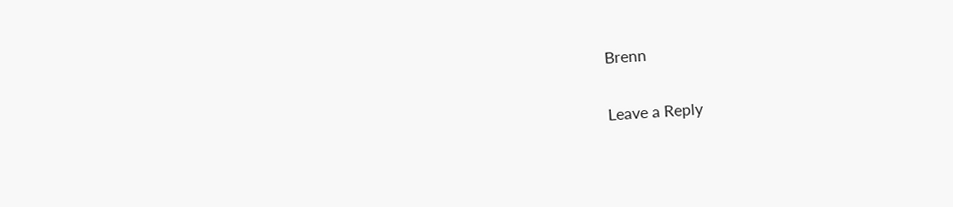Brenn

Leave a Reply